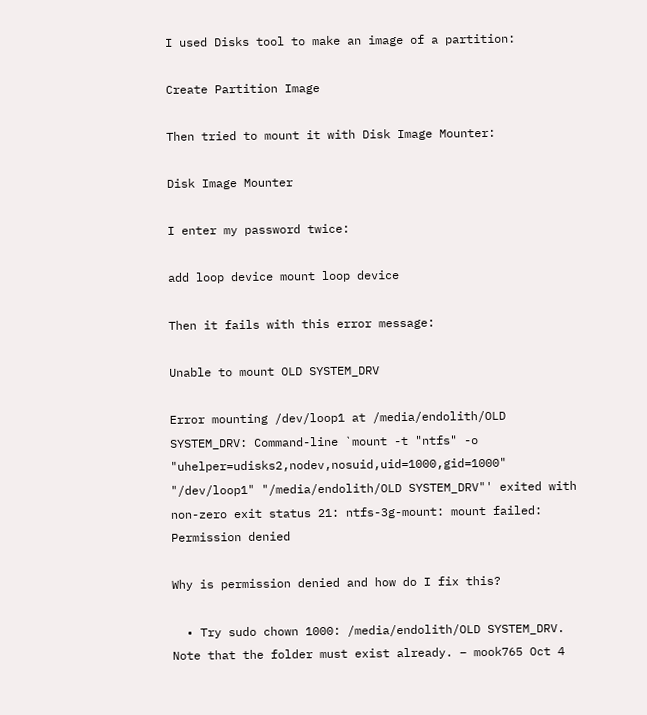I used Disks tool to make an image of a partition:

Create Partition Image

Then tried to mount it with Disk Image Mounter:

Disk Image Mounter

I enter my password twice:

add loop device mount loop device

Then it fails with this error message:

Unable to mount OLD SYSTEM_DRV

Error mounting /dev/loop1 at /media/endolith/OLD SYSTEM_DRV: Command-line `mount -t "ntfs" -o "uhelper=udisks2,nodev,nosuid,uid=1000,gid=1000" "/dev/loop1" "/media/endolith/OLD SYSTEM_DRV"' exited with non-zero exit status 21: ntfs-3g-mount: mount failed: Permission denied

Why is permission denied and how do I fix this?

  • Try sudo chown 1000: /media/endolith/OLD SYSTEM_DRV. Note that the folder must exist already. – mook765 Oct 4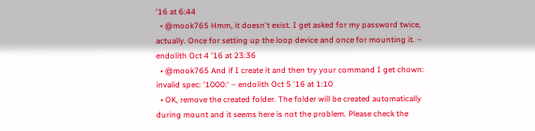'16 at 6:44
  • @mook765 Hmm, it doesn't exist. I get asked for my password twice, actually. Once for setting up the loop device and once for mounting it. – endolith Oct 4 '16 at 23:36
  • @mook765 And if I create it and then try your command I get chown: invalid spec: '1000:' – endolith Oct 5 '16 at 1:10
  • OK, remove the created folder. The folder will be created automatically during mount and it seems here is not the problem. Please check the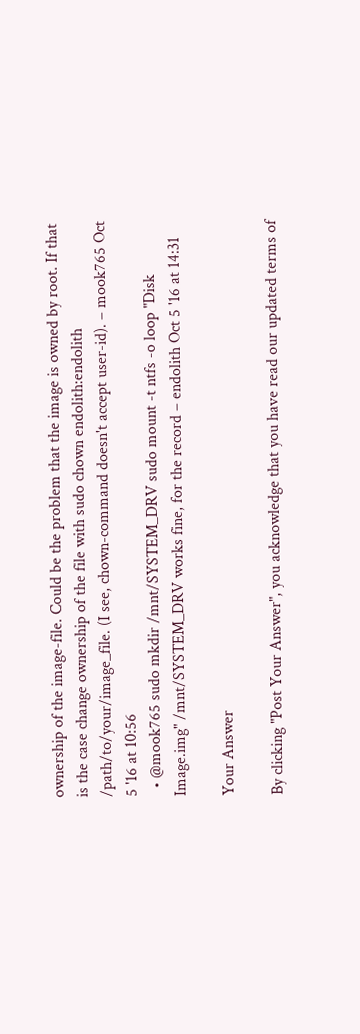ownership of the image-file. Could be the problem that the image is owned by root. If that is the case change ownership of the file with sudo chown endolith:endolith /path/to/your/image_file. (I see, chown-command doesn't accept user-id). – mook765 Oct 5 '16 at 10:56
  • @mook765 sudo mkdir /mnt/SYSTEM_DRV sudo mount -t ntfs -o loop "Disk Image.img" /mnt/SYSTEM_DRV works fine, for the record – endolith Oct 5 '16 at 14:31

Your Answer

By clicking "Post Your Answer", you acknowledge that you have read our updated terms of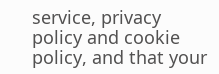service, privacy policy and cookie policy, and that your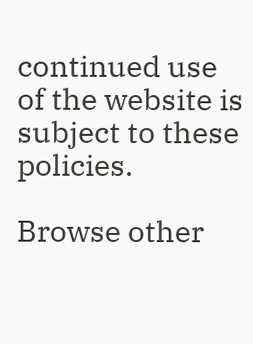continued use of the website is subject to these policies.

Browse other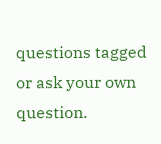questions tagged or ask your own question.